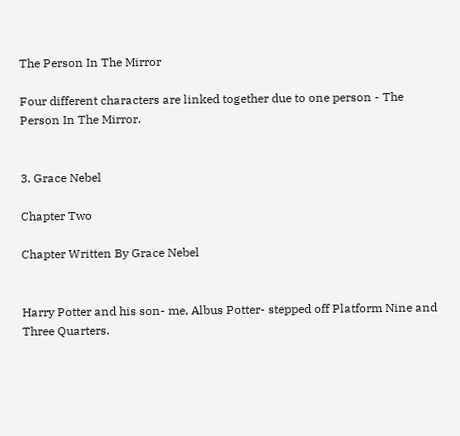The Person In The Mirror

Four different characters are linked together due to one person - The Person In The Mirror.


3. Grace Nebel

Chapter Two

Chapter Written By Grace Nebel


Harry Potter and his son- me, Albus Potter- stepped off Platform Nine and Three Quarters.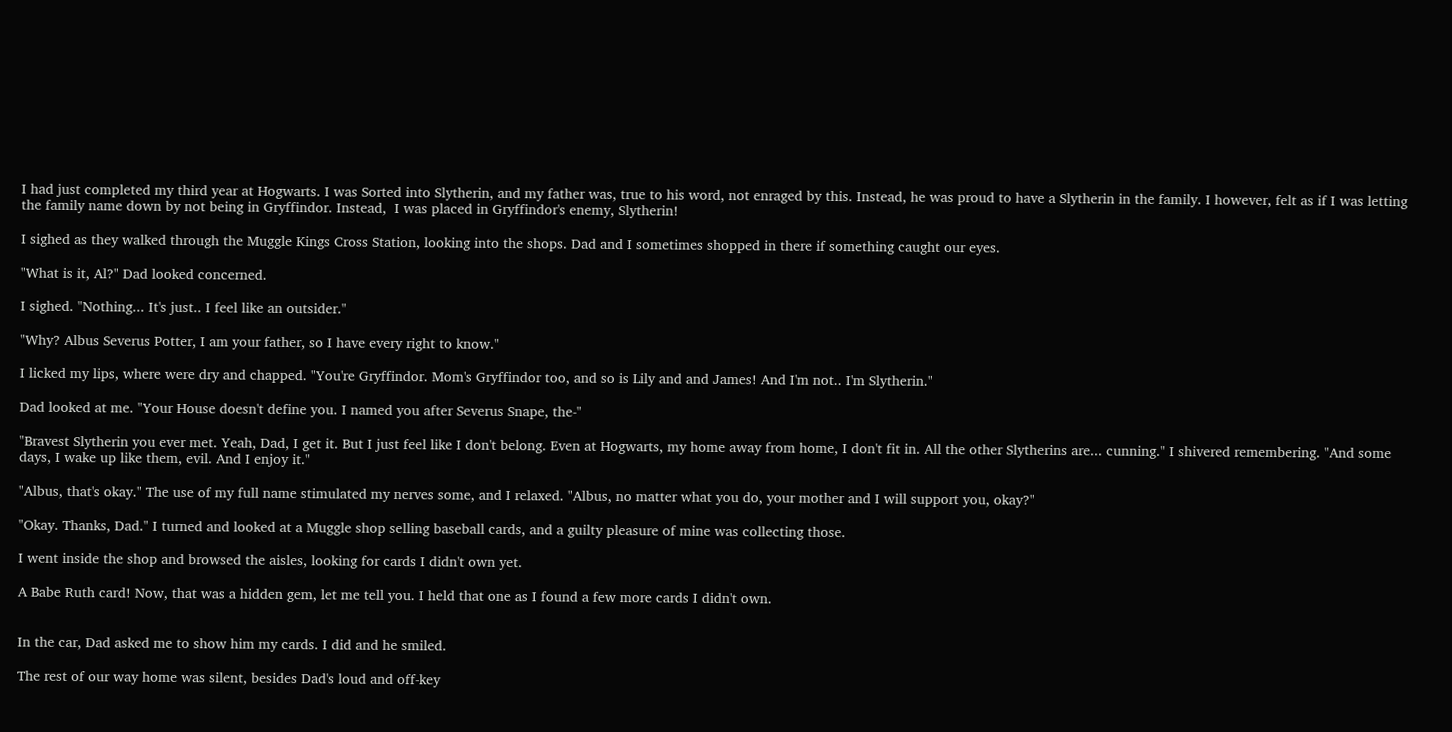I had just completed my third year at Hogwarts. I was Sorted into Slytherin, and my father was, true to his word, not enraged by this. Instead, he was proud to have a Slytherin in the family. I however, felt as if I was letting the family name down by not being in Gryffindor. Instead,  I was placed in Gryffindor's enemy, Slytherin!

I sighed as they walked through the Muggle Kings Cross Station, looking into the shops. Dad and I sometimes shopped in there if something caught our eyes.

"What is it, Al?" Dad looked concerned.

I sighed. "Nothing... It's just.. I feel like an outsider."

"Why? Albus Severus Potter, I am your father, so I have every right to know."

I licked my lips, where were dry and chapped. "You're Gryffindor. Mom's Gryffindor too, and so is Lily and and James! And I'm not.. I'm Slytherin."

Dad looked at me. "Your House doesn't define you. I named you after Severus Snape, the-"

"Bravest Slytherin you ever met. Yeah, Dad, I get it. But I just feel like I don't belong. Even at Hogwarts, my home away from home, I don't fit in. All the other Slytherins are... cunning." I shivered remembering. "And some days, I wake up like them, evil. And I enjoy it."

"Albus, that's okay." The use of my full name stimulated my nerves some, and I relaxed. "Albus, no matter what you do, your mother and I will support you, okay?"

"Okay. Thanks, Dad." I turned and looked at a Muggle shop selling baseball cards, and a guilty pleasure of mine was collecting those.

I went inside the shop and browsed the aisles, looking for cards I didn't own yet.

A Babe Ruth card! Now, that was a hidden gem, let me tell you. I held that one as I found a few more cards I didn't own.


In the car, Dad asked me to show him my cards. I did and he smiled.

The rest of our way home was silent, besides Dad's loud and off-key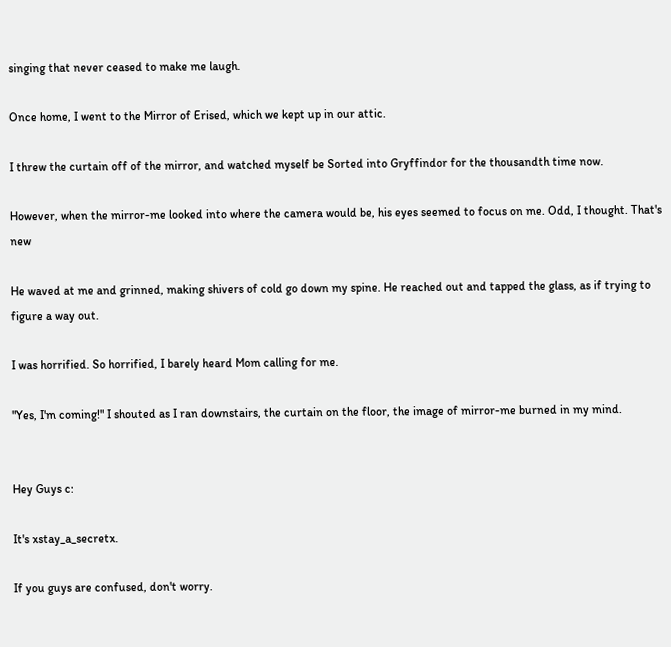singing that never ceased to make me laugh.

Once home, I went to the Mirror of Erised, which we kept up in our attic.

I threw the curtain off of the mirror, and watched myself be Sorted into Gryffindor for the thousandth time now.

However, when the mirror-me looked into where the camera would be, his eyes seemed to focus on me. Odd, I thought. That's new

He waved at me and grinned, making shivers of cold go down my spine. He reached out and tapped the glass, as if trying to figure a way out.

I was horrified. So horrified, I barely heard Mom calling for me.

"Yes, I'm coming!" I shouted as I ran downstairs, the curtain on the floor, the image of mirror-me burned in my mind.


Hey Guys c:

It's xstay_a_secretx.

If you guys are confused, don't worry.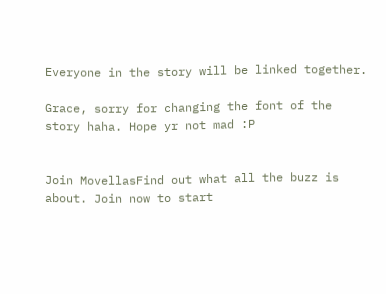Everyone in the story will be linked together.

Grace, sorry for changing the font of the story haha. Hope yr not mad :P


Join MovellasFind out what all the buzz is about. Join now to start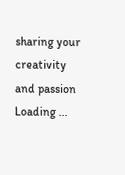sharing your creativity and passion
Loading ...